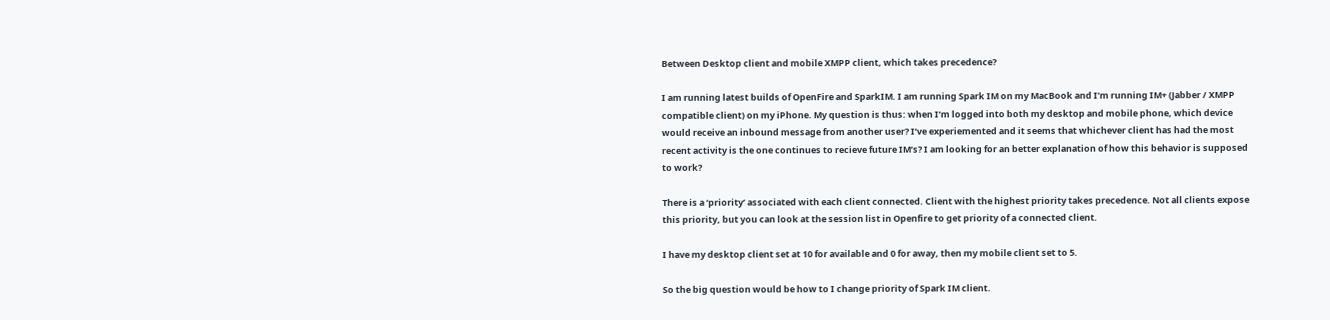Between Desktop client and mobile XMPP client, which takes precedence?

I am running latest builds of OpenFire and SparkIM. I am running Spark IM on my MacBook and I’m running IM+ (Jabber / XMPP compatible client) on my iPhone. My question is thus: when I’m logged into both my desktop and mobile phone, which device would receive an inbound message from another user? I’ve experiemented and it seems that whichever client has had the most recent activity is the one continues to recieve future IM’s? I am looking for an better explanation of how this behavior is supposed to work?

There is a ‘priority’ associated with each client connected. Client with the highest priority takes precedence. Not all clients expose this priority, but you can look at the session list in Openfire to get priority of a connected client.

I have my desktop client set at 10 for available and 0 for away, then my mobile client set to 5.

So the big question would be how to I change priority of Spark IM client.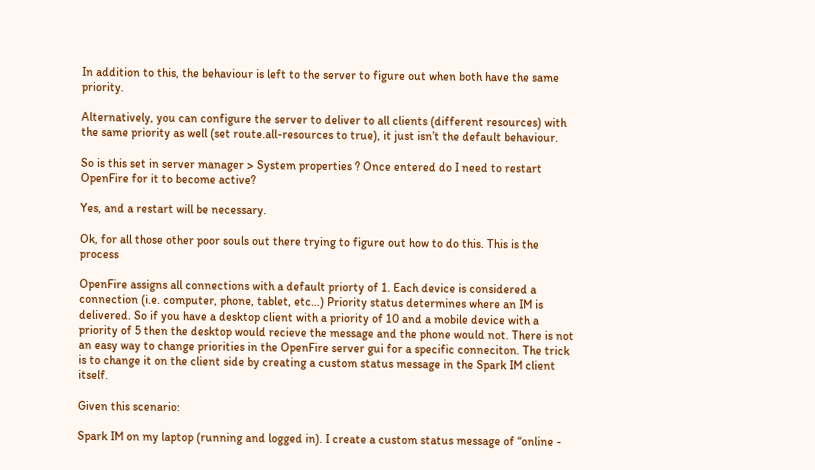In addition to this, the behaviour is left to the server to figure out when both have the same priority.

Alternatively, you can configure the server to deliver to all clients (different resources) with the same priority as well (set route.all-resources to true), it just isn’t the default behaviour.

So is this set in server manager > System properties ? Once entered do I need to restart OpenFire for it to become active?

Yes, and a restart will be necessary.

Ok, for all those other poor souls out there trying to figure out how to do this. This is the process

OpenFire assigns all connections with a default priorty of 1. Each device is considered a connection (i.e. computer, phone, tablet, etc…) Priority status determines where an IM is delivered. So if you have a desktop client with a priority of 10 and a mobile device with a priority of 5 then the desktop would recieve the message and the phone would not. There is not an easy way to change priorities in the OpenFire server gui for a specific conneciton. The trick is to change it on the client side by creating a custom status message in the Spark IM client itself.

Given this scenario:

Spark IM on my laptop (running and logged in). I create a custom status message of “online -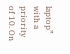laptop” with a priority of 10. On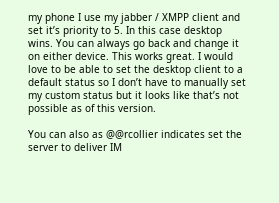my phone I use my jabber / XMPP client and set it’s priority to 5. In this case desktop wins. You can always go back and change it on either device. This works great. I would love to be able to set the desktop client to a default status so I don’t have to manually set my custom status but it looks like that’s not possible as of this version.

You can also as @@rcollier indicates set the server to deliver IM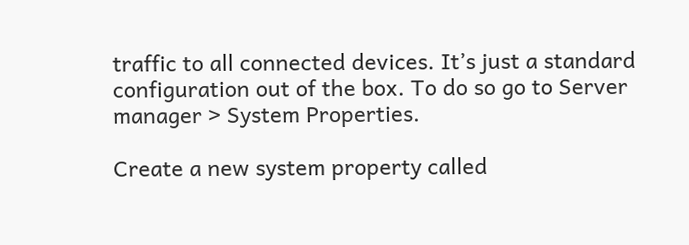traffic to all connected devices. It’s just a standard configuration out of the box. To do so go to Server manager > System Properties.

Create a new system property called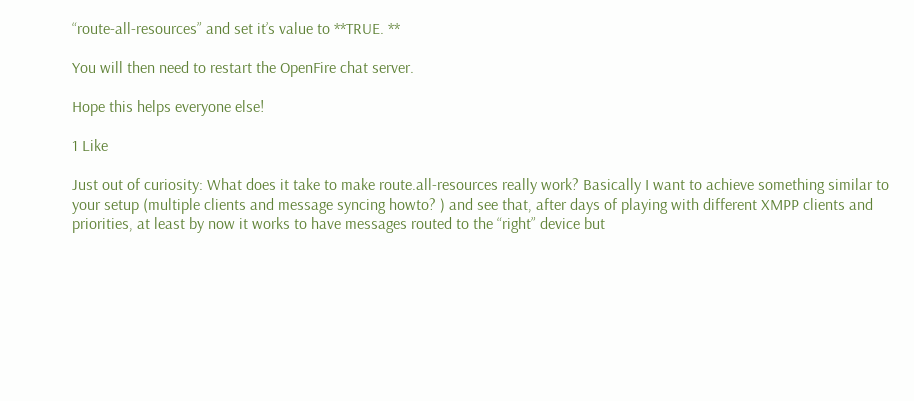“route-all-resources” and set it’s value to **TRUE. **

You will then need to restart the OpenFire chat server.

Hope this helps everyone else!

1 Like

Just out of curiosity: What does it take to make route.all-resources really work? Basically I want to achieve something similar to your setup (multiple clients and message syncing howto? ) and see that, after days of playing with different XMPP clients and priorities, at least by now it works to have messages routed to the “right” device but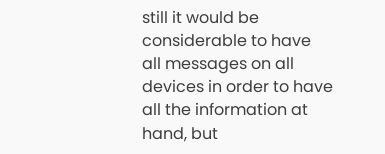still it would be considerable to have all messages on all devices in order to have all the information at hand, but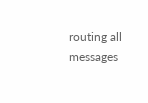routing all messages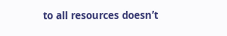to all resources doesn’t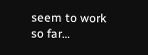seem to work so far…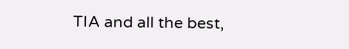TIA and all the best,